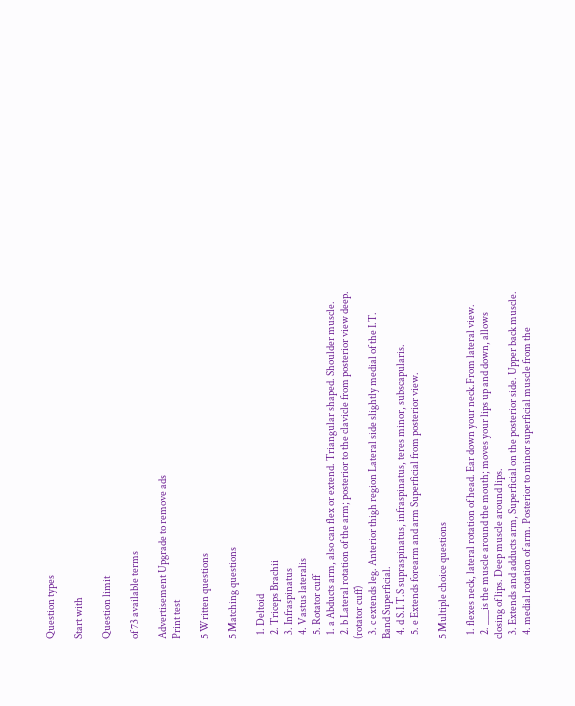Question types

Start with

Question limit

of 73 available terms

Advertisement Upgrade to remove ads
Print test

5 Written questions

5 Matching questions

  1. Deltoid
  2. Triceps Brachii
  3. Infraspinatus
  4. Vastus lateralis
  5. Rotator cuff
  1. a Abducts arm, also can flex or extend. Triangular shaped. Shoulder muscle.
  2. b Lateral rotation of the arm; posterior to the clavicle from posterior view deep. (rotator cuff)
  3. c extends leg. Anterior thigh region Lateral side slightly medial of the I.T. Band Superficial.
  4. d S.I.T.S supraspinatus, infraspinatus, teres minor, subscapularis.
  5. e Extends forearm and arm Superficial from posterior view.

5 Multiple choice questions

  1. flexes neck, lateral rotation of head. Ear down your neck.From lateral view.
  2. ___is the muscle around the mouth; moves your lips up and down, allows closing of lips. Deep muscle around lips.
  3. Extends and adducts arm, Superficial on the posterior side. Upper back muscle.
  4. medial rotation of arm. Posterior to minor superficial muscle from the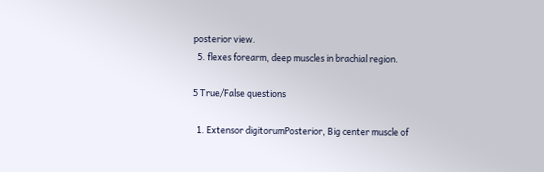posterior view.
  5. flexes forearm, deep muscles in brachial region.

5 True/False questions

  1. Extensor digitorumPosterior, Big center muscle of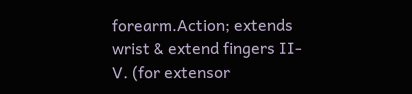forearm.Action; extends wrist & extend fingers II-V. (for extensor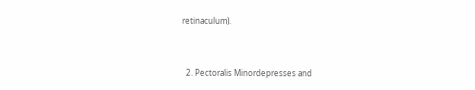retinaculum).


  2. Pectoralis Minordepresses and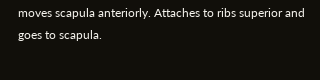moves scapula anteriorly. Attaches to ribs superior and goes to scapula.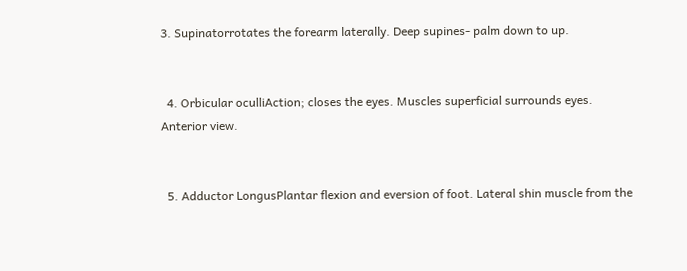3. Supinatorrotates the forearm laterally. Deep supines- palm down to up.


  4. Orbicular oculliAction; closes the eyes. Muscles superficial surrounds eyes. Anterior view.


  5. Adductor LongusPlantar flexion and eversion of foot. Lateral shin muscle from the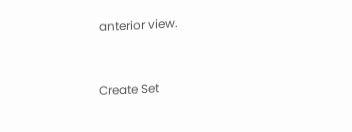anterior view.


Create Set